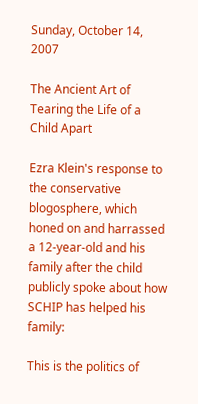Sunday, October 14, 2007

The Ancient Art of Tearing the Life of a Child Apart

Ezra Klein's response to the conservative blogosphere, which honed on and harrassed a 12-year-old and his family after the child publicly spoke about how SCHIP has helped his family:

This is the politics of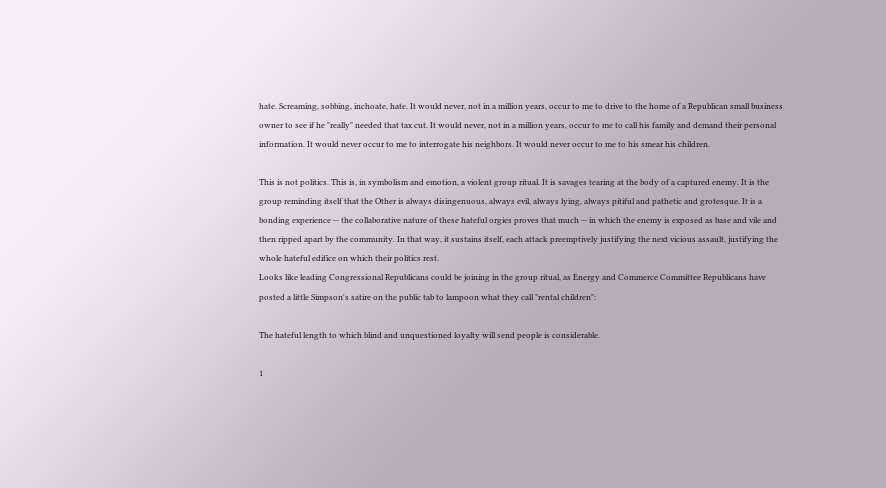hate. Screaming, sobbing, inchoate, hate. It would never, not in a million years, occur to me to drive to the home of a Republican small business owner to see if he "really" needed that tax cut. It would never, not in a million years, occur to me to call his family and demand their personal information. It would never occur to me to interrogate his neighbors. It would never occur to me to his smear his children.

This is not politics. This is, in symbolism and emotion, a violent group ritual. It is savages tearing at the body of a captured enemy. It is the group reminding itself that the Other is always disingenuous, always evil, always lying, always pitiful and pathetic and grotesque. It is a bonding experience -- the collaborative nature of these hateful orgies proves that much -- in which the enemy is exposed as base and vile and then ripped apart by the community. In that way, it sustains itself, each attack preemptively justifying the next vicious assault, justifying the whole hateful edifice on which their politics rest.
Looks like leading Congressional Republicans could be joining in the group ritual, as Energy and Commerce Committee Republicans have posted a little Simpson's satire on the public tab to lampoon what they call "rental children":

The hateful length to which blind and unquestioned loyalty will send people is considerable.

1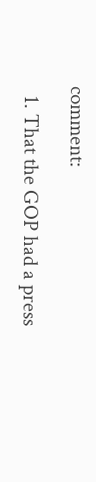comment:

  1. That the GOP had a press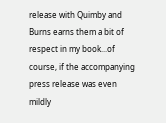release with Quimby and Burns earns them a bit of respect in my book...of course, if the accompanying press release was even mildly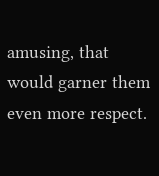amusing, that would garner them even more respect.